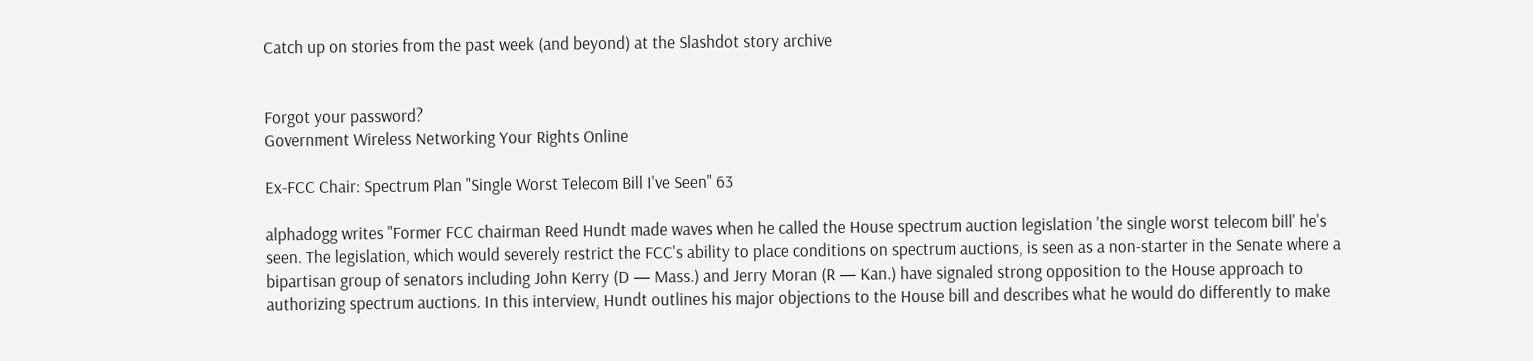Catch up on stories from the past week (and beyond) at the Slashdot story archive


Forgot your password?
Government Wireless Networking Your Rights Online

Ex-FCC Chair: Spectrum Plan "Single Worst Telecom Bill I've Seen" 63

alphadogg writes "Former FCC chairman Reed Hundt made waves when he called the House spectrum auction legislation 'the single worst telecom bill' he's seen. The legislation, which would severely restrict the FCC's ability to place conditions on spectrum auctions, is seen as a non-starter in the Senate where a bipartisan group of senators including John Kerry (D — Mass.) and Jerry Moran (R — Kan.) have signaled strong opposition to the House approach to authorizing spectrum auctions. In this interview, Hundt outlines his major objections to the House bill and describes what he would do differently to make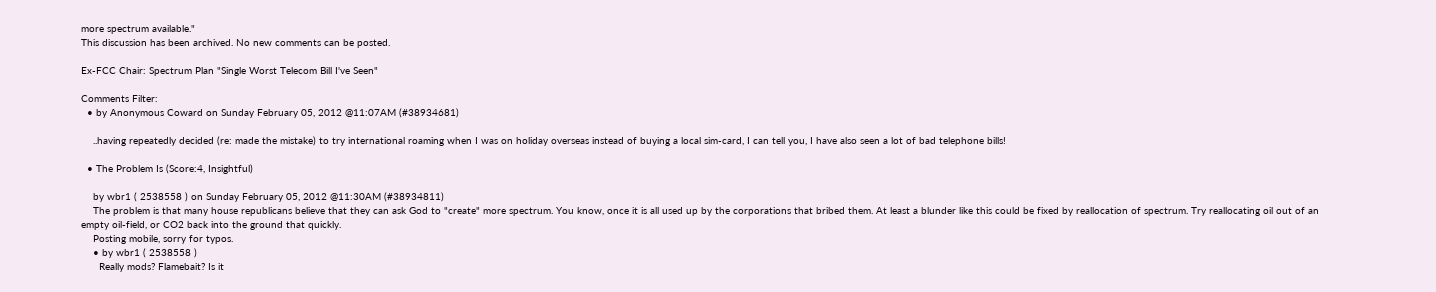more spectrum available."
This discussion has been archived. No new comments can be posted.

Ex-FCC Chair: Spectrum Plan "Single Worst Telecom Bill I've Seen"

Comments Filter:
  • by Anonymous Coward on Sunday February 05, 2012 @11:07AM (#38934681)

    ..having repeatedly decided (re: made the mistake) to try international roaming when I was on holiday overseas instead of buying a local sim-card, I can tell you, I have also seen a lot of bad telephone bills!

  • The Problem Is (Score:4, Insightful)

    by wbr1 ( 2538558 ) on Sunday February 05, 2012 @11:30AM (#38934811)
    The problem is that many house republicans believe that they can ask God to "create" more spectrum. You know, once it is all used up by the corporations that bribed them. At least a blunder like this could be fixed by reallocation of spectrum. Try reallocating oil out of an empty oil-field, or CO2 back into the ground that quickly.
    Posting mobile, sorry for typos.
    • by wbr1 ( 2538558 )
      Really mods? Flamebait? Is it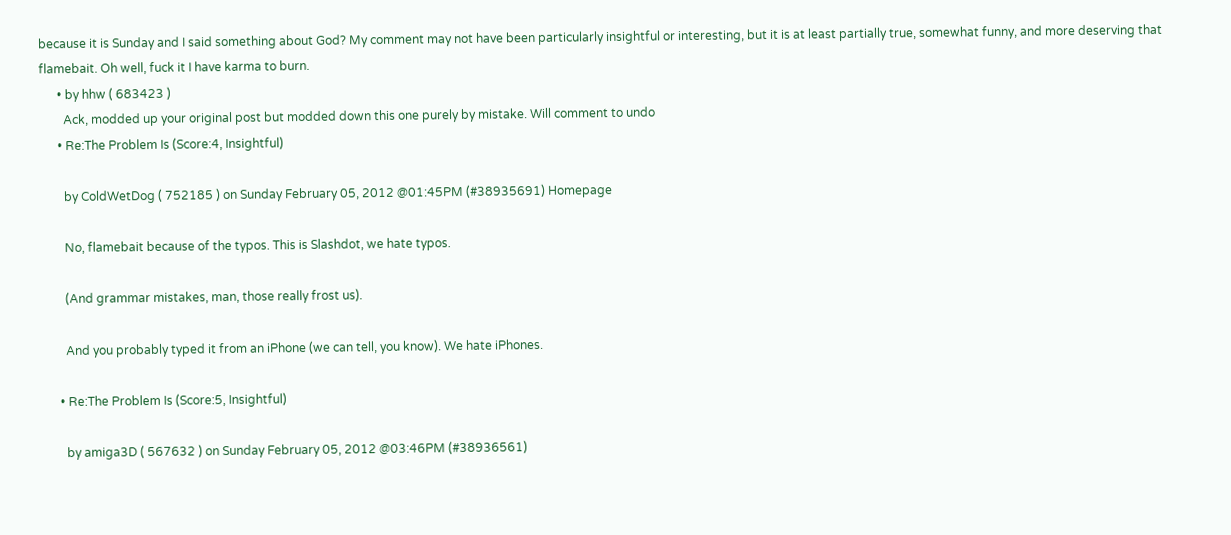because it is Sunday and I said something about God? My comment may not have been particularly insightful or interesting, but it is at least partially true, somewhat funny, and more deserving that flamebait. Oh well, fuck it I have karma to burn.
      • by hhw ( 683423 )
        Ack, modded up your original post but modded down this one purely by mistake. Will comment to undo
      • Re:The Problem Is (Score:4, Insightful)

        by ColdWetDog ( 752185 ) on Sunday February 05, 2012 @01:45PM (#38935691) Homepage

        No, flamebait because of the typos. This is Slashdot, we hate typos.

        (And grammar mistakes, man, those really frost us).

        And you probably typed it from an iPhone (we can tell, you know). We hate iPhones.

      • Re:The Problem Is (Score:5, Insightful)

        by amiga3D ( 567632 ) on Sunday February 05, 2012 @03:46PM (#38936561)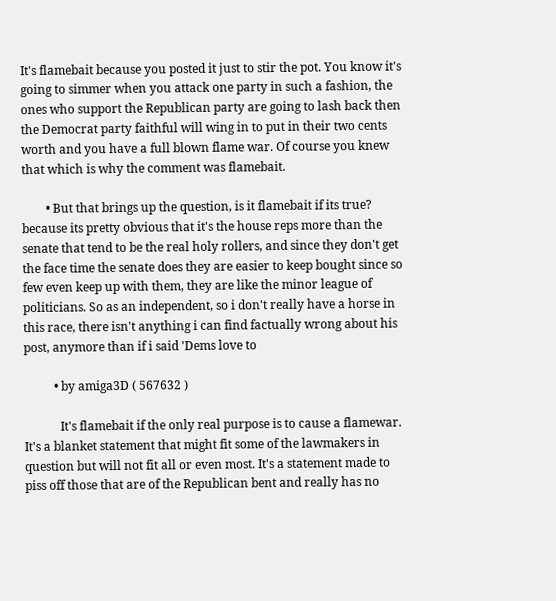It's flamebait because you posted it just to stir the pot. You know it's going to simmer when you attack one party in such a fashion, the ones who support the Republican party are going to lash back then the Democrat party faithful will wing in to put in their two cents worth and you have a full blown flame war. Of course you knew that which is why the comment was flamebait.

        • But that brings up the question, is it flamebait if its true? because its pretty obvious that it's the house reps more than the senate that tend to be the real holy rollers, and since they don't get the face time the senate does they are easier to keep bought since so few even keep up with them, they are like the minor league of politicians. So as an independent, so i don't really have a horse in this race, there isn't anything i can find factually wrong about his post, anymore than if i said 'Dems love to

          • by amiga3D ( 567632 )

            It's flamebait if the only real purpose is to cause a flamewar. It's a blanket statement that might fit some of the lawmakers in question but will not fit all or even most. It's a statement made to piss off those that are of the Republican bent and really has no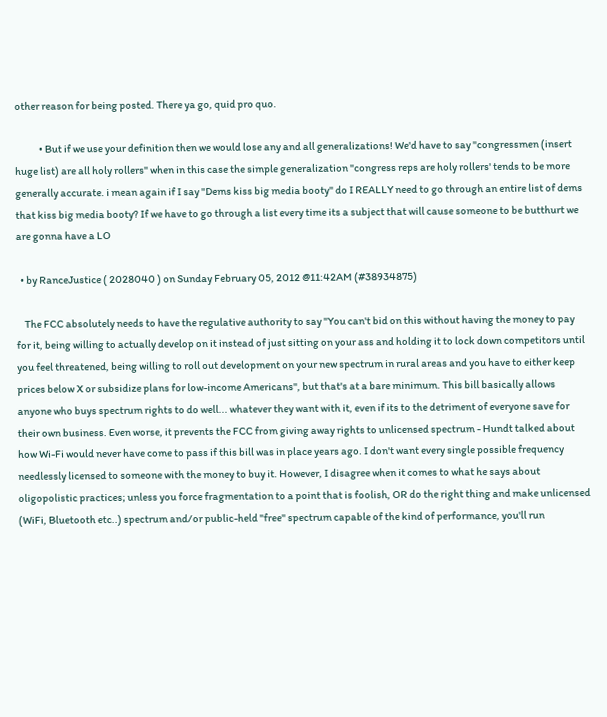other reason for being posted. There ya go, quid pro quo.

            • But if we use your definition then we would lose any and all generalizations! We'd have to say "congressmen (insert huge list) are all holy rollers" when in this case the simple generalization "congress reps are holy rollers' tends to be more generally accurate. i mean again if I say "Dems kiss big media booty" do I REALLY need to go through an entire list of dems that kiss big media booty? If we have to go through a list every time its a subject that will cause someone to be butthurt we are gonna have a LO

  • by RanceJustice ( 2028040 ) on Sunday February 05, 2012 @11:42AM (#38934875)

    The FCC absolutely needs to have the regulative authority to say "You can't bid on this without having the money to pay for it, being willing to actually develop on it instead of just sitting on your ass and holding it to lock down competitors until you feel threatened, being willing to roll out development on your new spectrum in rural areas and you have to either keep prices below X or subsidize plans for low-income Americans", but that's at a bare minimum. This bill basically allows anyone who buys spectrum rights to do well... whatever they want with it, even if its to the detriment of everyone save for their own business. Even worse, it prevents the FCC from giving away rights to unlicensed spectrum - Hundt talked about how Wi-Fi would never have come to pass if this bill was in place years ago. I don't want every single possible frequency needlessly licensed to someone with the money to buy it. However, I disagree when it comes to what he says about oligopolistic practices; unless you force fragmentation to a point that is foolish, OR do the right thing and make unlicensed (WiFi, Bluetooth etc..) spectrum and/or public-held "free" spectrum capable of the kind of performance, you'll run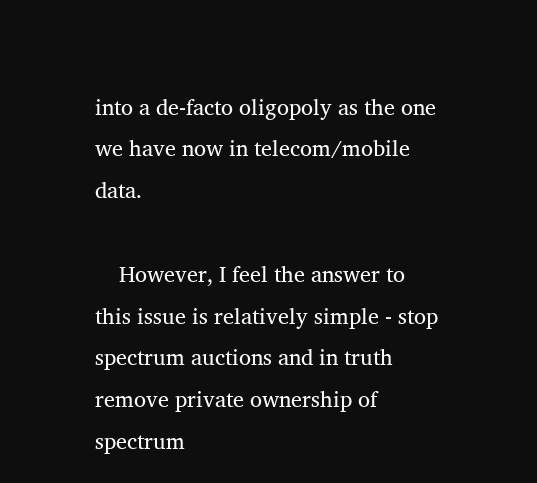into a de-facto oligopoly as the one we have now in telecom/mobile data.

    However, I feel the answer to this issue is relatively simple - stop spectrum auctions and in truth remove private ownership of spectrum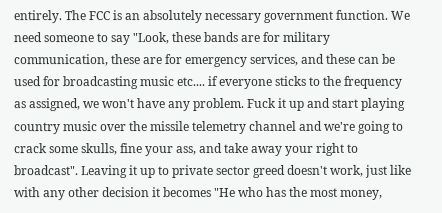entirely. The FCC is an absolutely necessary government function. We need someone to say "Look, these bands are for military communication, these are for emergency services, and these can be used for broadcasting music etc.... if everyone sticks to the frequency as assigned, we won't have any problem. Fuck it up and start playing country music over the missile telemetry channel and we're going to crack some skulls, fine your ass, and take away your right to broadcast". Leaving it up to private sector greed doesn't work, just like with any other decision it becomes "He who has the most money,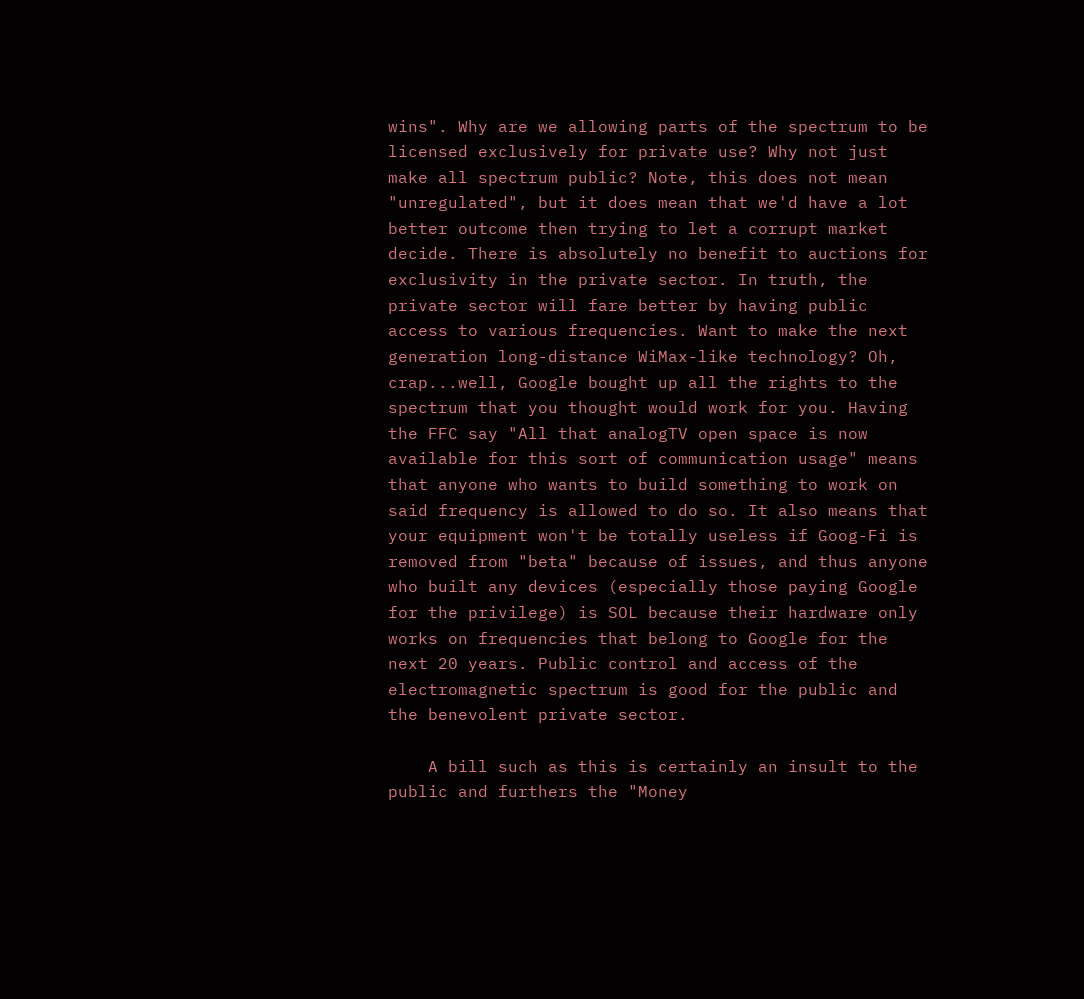wins". Why are we allowing parts of the spectrum to be licensed exclusively for private use? Why not just make all spectrum public? Note, this does not mean "unregulated", but it does mean that we'd have a lot better outcome then trying to let a corrupt market decide. There is absolutely no benefit to auctions for exclusivity in the private sector. In truth, the private sector will fare better by having public access to various frequencies. Want to make the next generation long-distance WiMax-like technology? Oh, crap...well, Google bought up all the rights to the spectrum that you thought would work for you. Having the FFC say "All that analogTV open space is now available for this sort of communication usage" means that anyone who wants to build something to work on said frequency is allowed to do so. It also means that your equipment won't be totally useless if Goog-Fi is removed from "beta" because of issues, and thus anyone who built any devices (especially those paying Google for the privilege) is SOL because their hardware only works on frequencies that belong to Google for the next 20 years. Public control and access of the electromagnetic spectrum is good for the public and the benevolent private sector.

    A bill such as this is certainly an insult to the public and furthers the "Money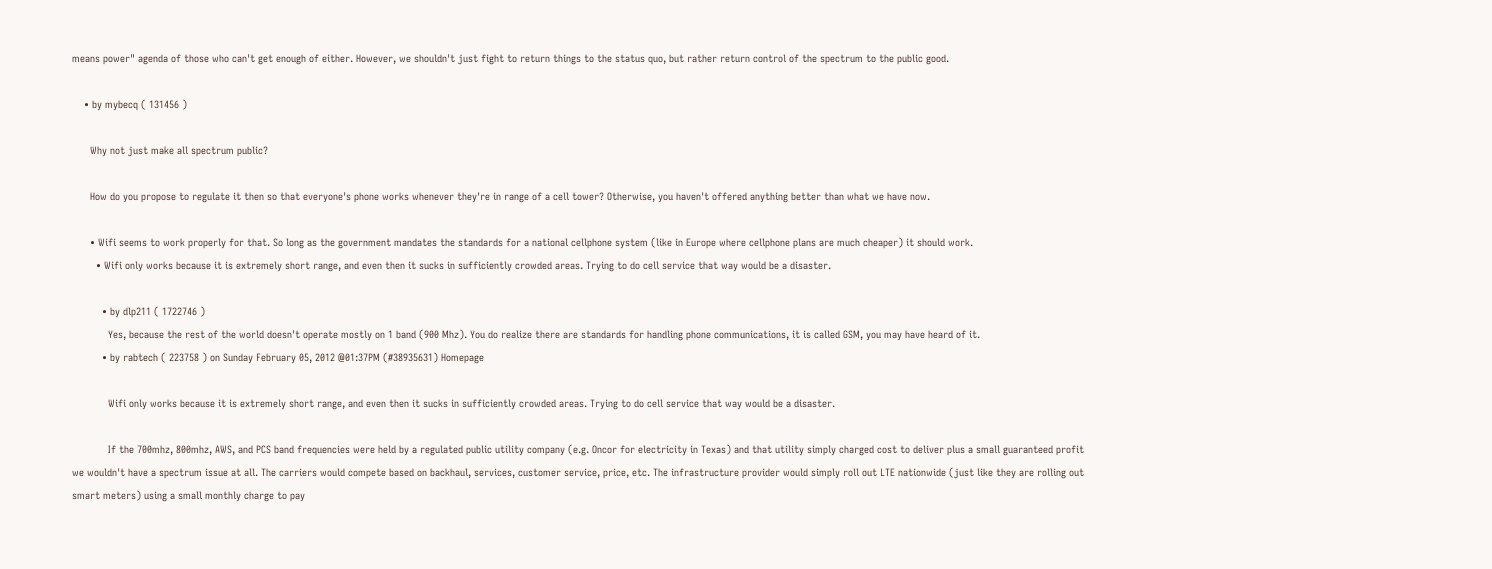means power" agenda of those who can't get enough of either. However, we shouldn't just fight to return things to the status quo, but rather return control of the spectrum to the public good.

    • by mybecq ( 131456 )

      Why not just make all spectrum public?

      How do you propose to regulate it then so that everyone's phone works whenever they're in range of a cell tower? Otherwise, you haven't offered anything better than what we have now.

      • Wifi seems to work properly for that. So long as the government mandates the standards for a national cellphone system (like in Europe where cellphone plans are much cheaper) it should work.
        • Wifi only works because it is extremely short range, and even then it sucks in sufficiently crowded areas. Trying to do cell service that way would be a disaster.

          • by dlp211 ( 1722746 )
            Yes, because the rest of the world doesn't operate mostly on 1 band (900 Mhz). You do realize there are standards for handling phone communications, it is called GSM, you may have heard of it.
          • by rabtech ( 223758 ) on Sunday February 05, 2012 @01:37PM (#38935631) Homepage

            Wifi only works because it is extremely short range, and even then it sucks in sufficiently crowded areas. Trying to do cell service that way would be a disaster.

            If the 700mhz, 800mhz, AWS, and PCS band frequencies were held by a regulated public utility company (e.g. Oncor for electricity in Texas) and that utility simply charged cost to deliver plus a small guaranteed profit we wouldn't have a spectrum issue at all. The carriers would compete based on backhaul, services, customer service, price, etc. The infrastructure provider would simply roll out LTE nationwide (just like they are rolling out smart meters) using a small monthly charge to pay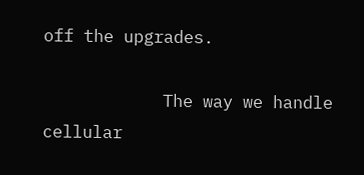off the upgrades.

            The way we handle cellular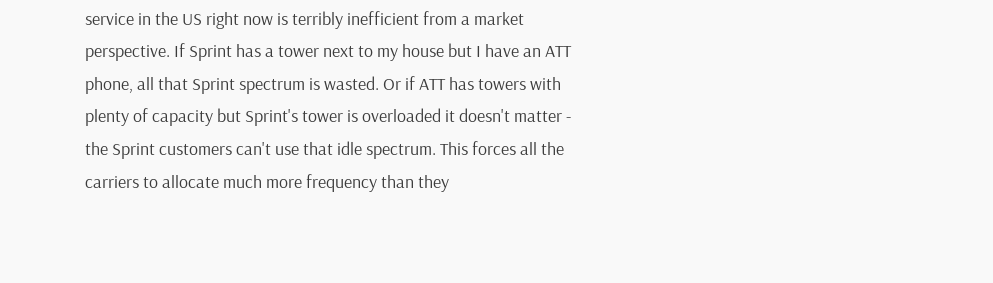service in the US right now is terribly inefficient from a market perspective. If Sprint has a tower next to my house but I have an ATT phone, all that Sprint spectrum is wasted. Or if ATT has towers with plenty of capacity but Sprint's tower is overloaded it doesn't matter - the Sprint customers can't use that idle spectrum. This forces all the carriers to allocate much more frequency than they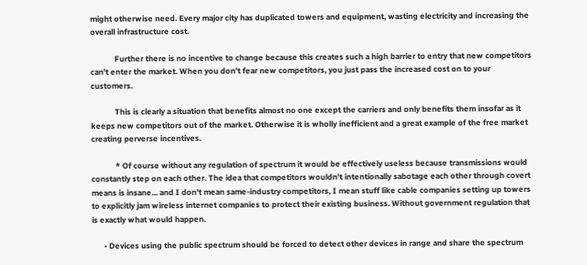might otherwise need. Every major city has duplicated towers and equipment, wasting electricity and increasing the overall infrastructure cost.

            Further there is no incentive to change because this creates such a high barrier to entry that new competitors can't enter the market. When you don't fear new competitors, you just pass the increased cost on to your customers.

            This is clearly a situation that benefits almost no one except the carriers and only benefits them insofar as it keeps new competitors out of the market. Otherwise it is wholly inefficient and a great example of the free market creating perverse incentives.

            * Of course without any regulation of spectrum it would be effectively useless because transmissions would constantly step on each other. The idea that competitors wouldn't intentionally sabotage each other through covert means is insane... and I don't mean same-industry competitors, I mean stuff like cable companies setting up towers to explicitly jam wireless internet companies to protect their existing business. Without government regulation that is exactly what would happen.

      • Devices using the public spectrum should be forced to detect other devices in range and share the spectrum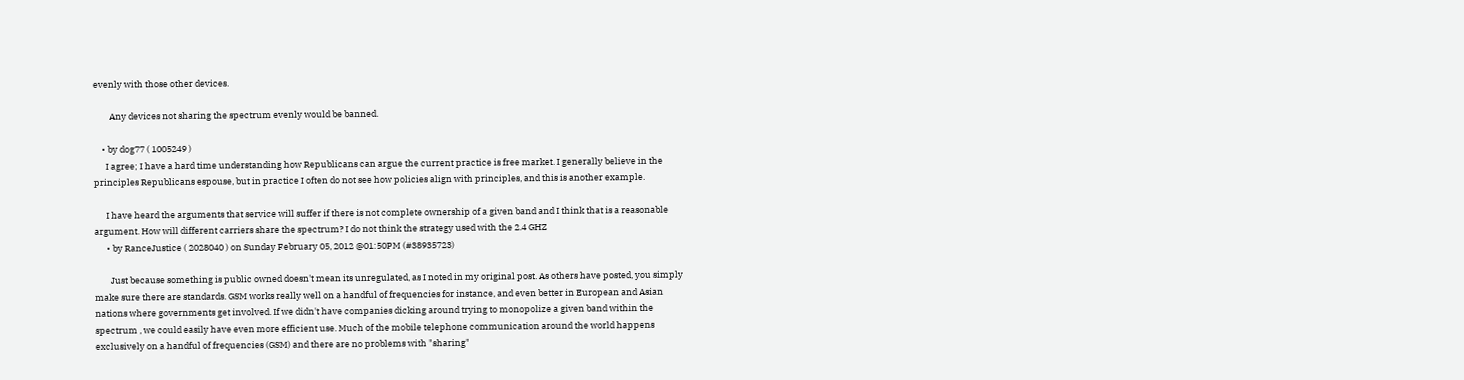evenly with those other devices.

        Any devices not sharing the spectrum evenly would be banned.

    • by dog77 ( 1005249 )
      I agree; I have a hard time understanding how Republicans can argue the current practice is free market. I generally believe in the principles Republicans espouse, but in practice I often do not see how policies align with principles, and this is another example.

      I have heard the arguments that service will suffer if there is not complete ownership of a given band and I think that is a reasonable argument. How will different carriers share the spectrum? I do not think the strategy used with the 2.4 GHZ
      • by RanceJustice ( 2028040 ) on Sunday February 05, 2012 @01:50PM (#38935723)

        Just because something is public owned doesn't mean its unregulated, as I noted in my original post. As others have posted, you simply make sure there are standards. GSM works really well on a handful of frequencies for instance, and even better in European and Asian nations where governments get involved. If we didn't have companies dicking around trying to monopolize a given band within the spectrum , we could easily have even more efficient use. Much of the mobile telephone communication around the world happens exclusively on a handful of frequencies (GSM) and there are no problems with "sharing"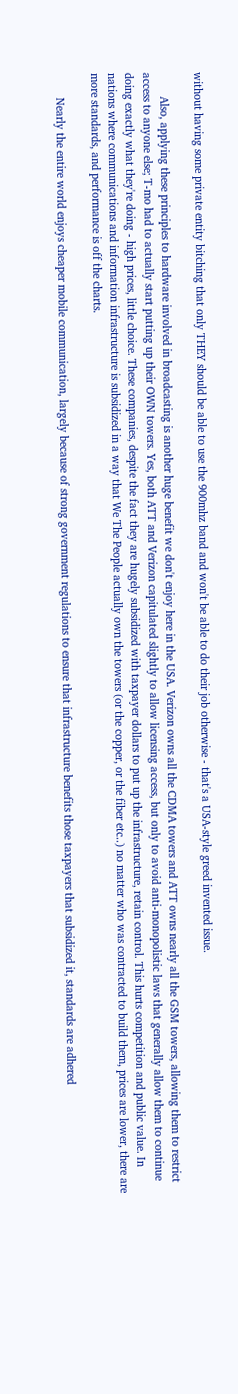without having some private entity bitching that only THEY should be able to use the 900mhz band and won't be able to do their job otherwise - that's a USA-style greed invented issue.

        Also, applying these principles to hardware involved in broadcasting is another huge benefit we don't enjoy here in the USA. Verizon owns all the CDMA towers and ATT owns nearly all the GSM towers, allowing them to restrict access to anyone else; T-mo had to actually start putting up their OWN towers. Yes, both ATT and Verizon capitulated slightly to allow licensing access, but only to avoid anti-monopolistic laws that generally allow them to continue doing exactly what they're doing - high prices, little choice. These companies, despite the fact they are hugely subsidized with taxpayer dollars to put up the infrastructure, retain control. This hurts competition and public value. In nations where communications and information infrastructure is subsidized in a way that We The People actually own the towers (or the copper, or the fiber etc..) no matter who was contracted to build them, prices are lower, there are more standards, and performance is off the charts.

        Nearly the entire world enjoys cheaper mobile communication, largely because of strong government regulations to ensure that infrastructure benefits those taxpayers that subsidized it, standards are adhered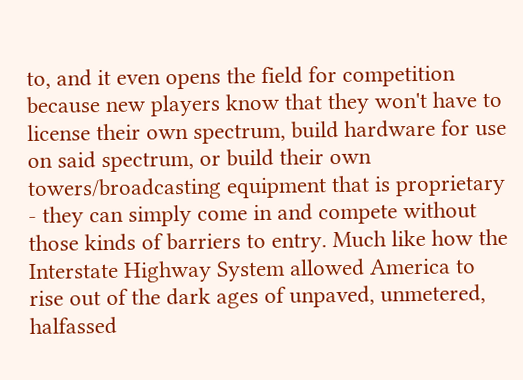to, and it even opens the field for competition because new players know that they won't have to license their own spectrum, build hardware for use on said spectrum, or build their own towers/broadcasting equipment that is proprietary - they can simply come in and compete without those kinds of barriers to entry. Much like how the Interstate Highway System allowed America to rise out of the dark ages of unpaved, unmetered, halfassed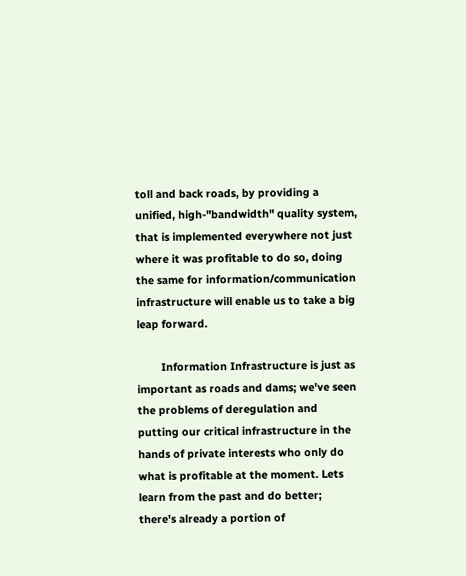toll and back roads, by providing a unified, high-"bandwidth" quality system, that is implemented everywhere not just where it was profitable to do so, doing the same for information/communication infrastructure will enable us to take a big leap forward.

        Information Infrastructure is just as important as roads and dams; we've seen the problems of deregulation and putting our critical infrastructure in the hands of private interests who only do what is profitable at the moment. Lets learn from the past and do better; there's already a portion of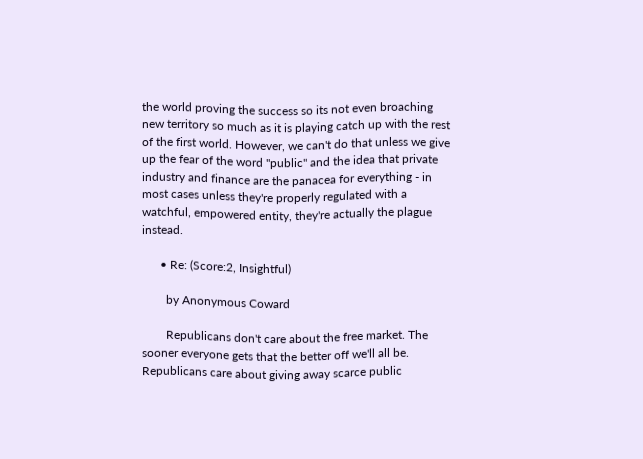the world proving the success so its not even broaching new territory so much as it is playing catch up with the rest of the first world. However, we can't do that unless we give up the fear of the word "public" and the idea that private industry and finance are the panacea for everything - in most cases unless they're properly regulated with a watchful, empowered entity, they're actually the plague instead.

      • Re: (Score:2, Insightful)

        by Anonymous Coward

        Republicans don't care about the free market. The sooner everyone gets that the better off we'll all be. Republicans care about giving away scarce public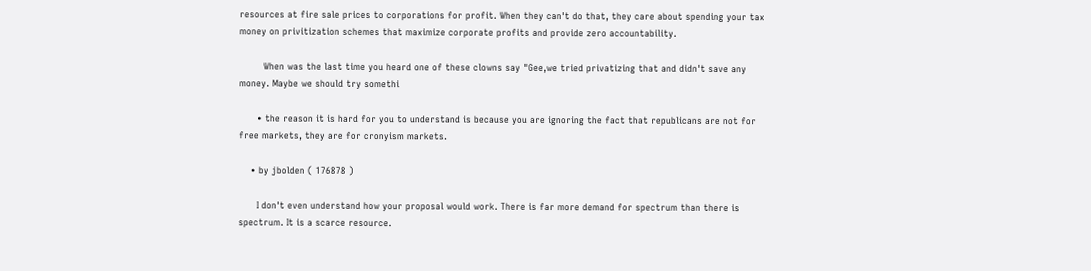resources at fire sale prices to corporations for profit. When they can't do that, they care about spending your tax money on privitization schemes that maximize corporate profits and provide zero accountability.

        When was the last time you heard one of these clowns say "Gee,we tried privatizing that and didn't save any money. Maybe we should try somethi

      • the reason it is hard for you to understand is because you are ignoring the fact that republicans are not for free markets, they are for cronyism markets.

    • by jbolden ( 176878 )

      I don't even understand how your proposal would work. There is far more demand for spectrum than there is spectrum. It is a scarce resource.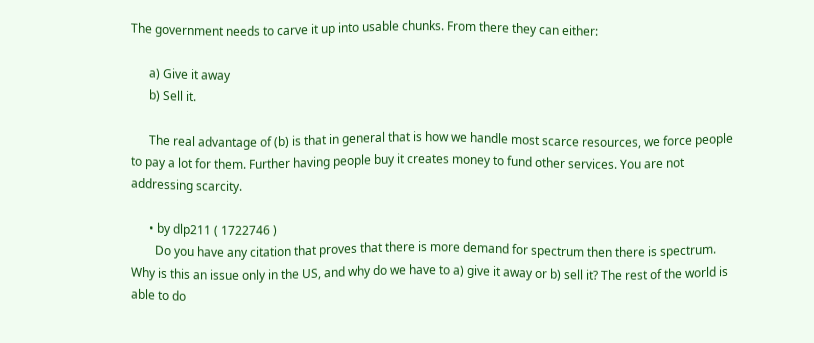The government needs to carve it up into usable chunks. From there they can either:

      a) Give it away
      b) Sell it.

      The real advantage of (b) is that in general that is how we handle most scarce resources, we force people to pay a lot for them. Further having people buy it creates money to fund other services. You are not addressing scarcity.

      • by dlp211 ( 1722746 )
        Do you have any citation that proves that there is more demand for spectrum then there is spectrum. Why is this an issue only in the US, and why do we have to a) give it away or b) sell it? The rest of the world is able to do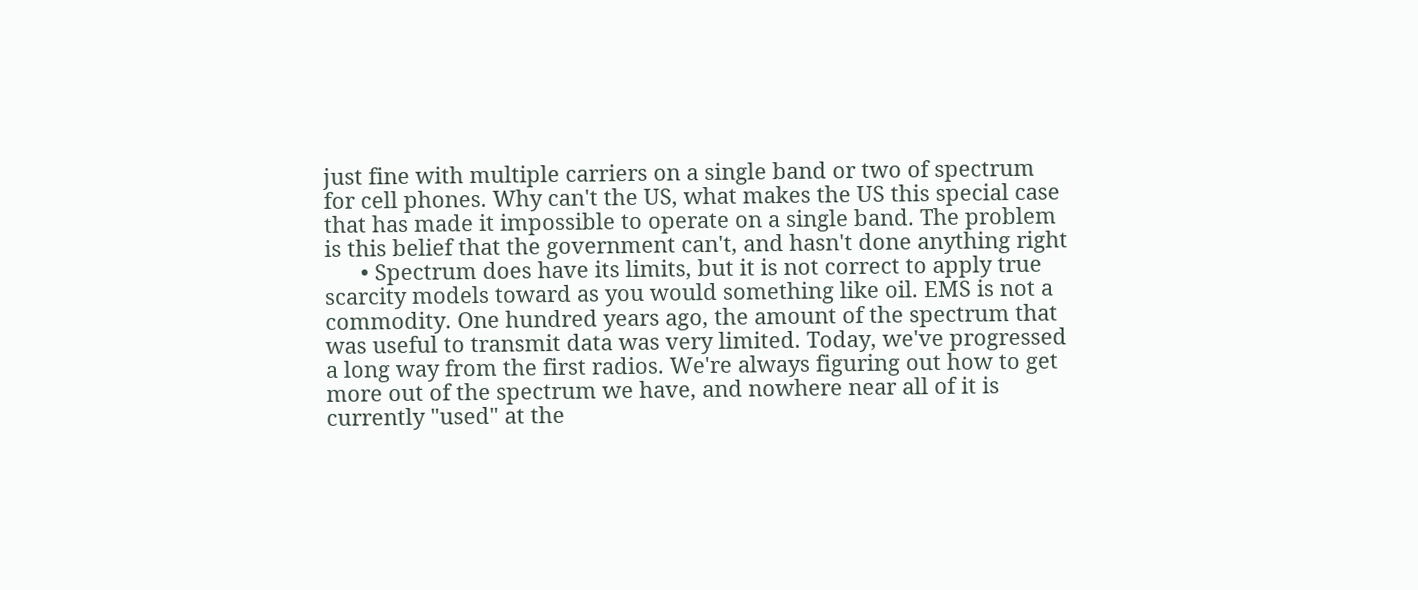just fine with multiple carriers on a single band or two of spectrum for cell phones. Why can't the US, what makes the US this special case that has made it impossible to operate on a single band. The problem is this belief that the government can't, and hasn't done anything right
      • Spectrum does have its limits, but it is not correct to apply true scarcity models toward as you would something like oil. EMS is not a commodity. One hundred years ago, the amount of the spectrum that was useful to transmit data was very limited. Today, we've progressed a long way from the first radios. We're always figuring out how to get more out of the spectrum we have, and nowhere near all of it is currently "used" at the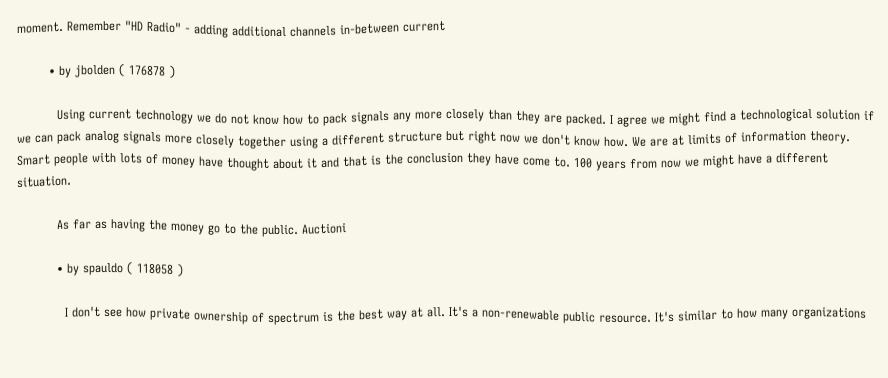moment. Remember "HD Radio" - adding additional channels in-between current

        • by jbolden ( 176878 )

          Using current technology we do not know how to pack signals any more closely than they are packed. I agree we might find a technological solution if we can pack analog signals more closely together using a different structure but right now we don't know how. We are at limits of information theory. Smart people with lots of money have thought about it and that is the conclusion they have come to. 100 years from now we might have a different situation.

          As far as having the money go to the public. Auctioni

          • by spauldo ( 118058 )

            I don't see how private ownership of spectrum is the best way at all. It's a non-renewable public resource. It's similar to how many organizations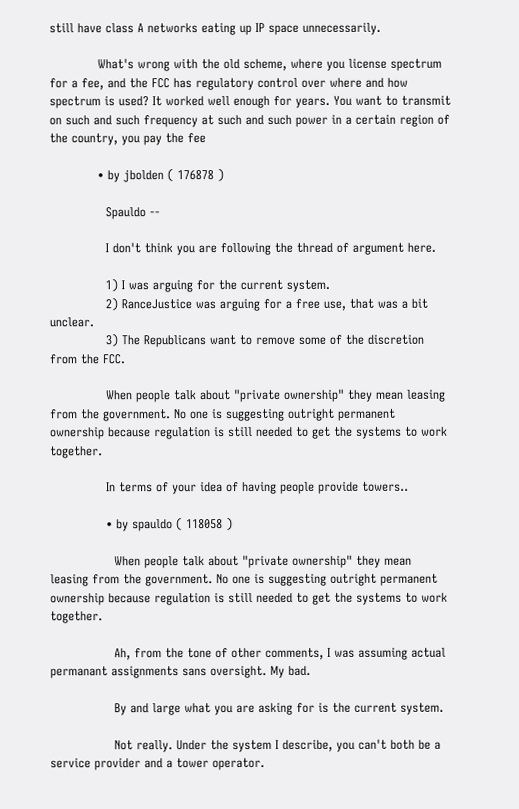still have class A networks eating up IP space unnecessarily.

            What's wrong with the old scheme, where you license spectrum for a fee, and the FCC has regulatory control over where and how spectrum is used? It worked well enough for years. You want to transmit on such and such frequency at such and such power in a certain region of the country, you pay the fee

            • by jbolden ( 176878 )

              Spauldo --

              I don't think you are following the thread of argument here.

              1) I was arguing for the current system.
              2) RanceJustice was arguing for a free use, that was a bit unclear.
              3) The Republicans want to remove some of the discretion from the FCC.

              When people talk about "private ownership" they mean leasing from the government. No one is suggesting outright permanent ownership because regulation is still needed to get the systems to work together.

              In terms of your idea of having people provide towers..

              • by spauldo ( 118058 )

                When people talk about "private ownership" they mean leasing from the government. No one is suggesting outright permanent ownership because regulation is still needed to get the systems to work together.

                Ah, from the tone of other comments, I was assuming actual permanant assignments sans oversight. My bad.

                By and large what you are asking for is the current system.

                Not really. Under the system I describe, you can't both be a service provider and a tower operator.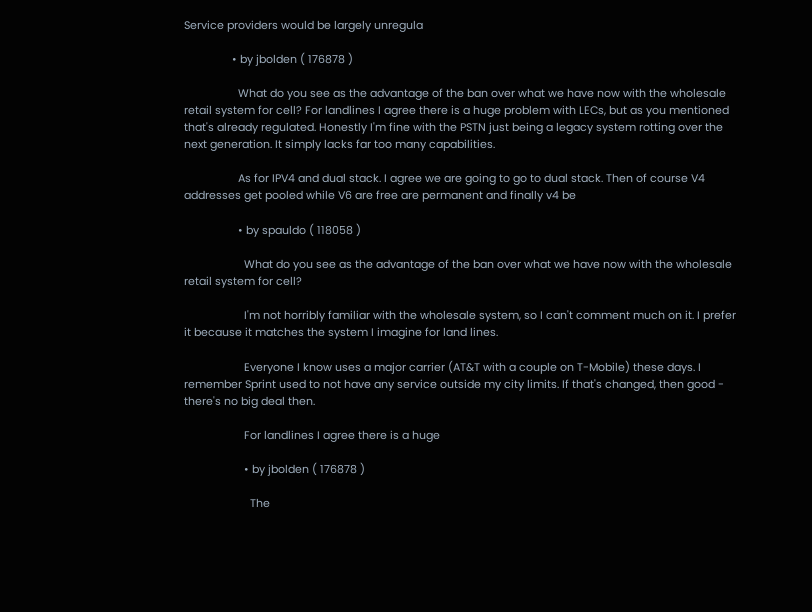Service providers would be largely unregula

                • by jbolden ( 176878 )

                  What do you see as the advantage of the ban over what we have now with the wholesale retail system for cell? For landlines I agree there is a huge problem with LECs, but as you mentioned that's already regulated. Honestly I'm fine with the PSTN just being a legacy system rotting over the next generation. It simply lacks far too many capabilities.

                  As for IPV4 and dual stack. I agree we are going to go to dual stack. Then of course V4 addresses get pooled while V6 are free are permanent and finally v4 be

                  • by spauldo ( 118058 )

                    What do you see as the advantage of the ban over what we have now with the wholesale retail system for cell?

                    I'm not horribly familiar with the wholesale system, so I can't comment much on it. I prefer it because it matches the system I imagine for land lines.

                    Everyone I know uses a major carrier (AT&T with a couple on T-Mobile) these days. I remember Sprint used to not have any service outside my city limits. If that's changed, then good - there's no big deal then.

                    For landlines I agree there is a huge

                    • by jbolden ( 176878 )

                      The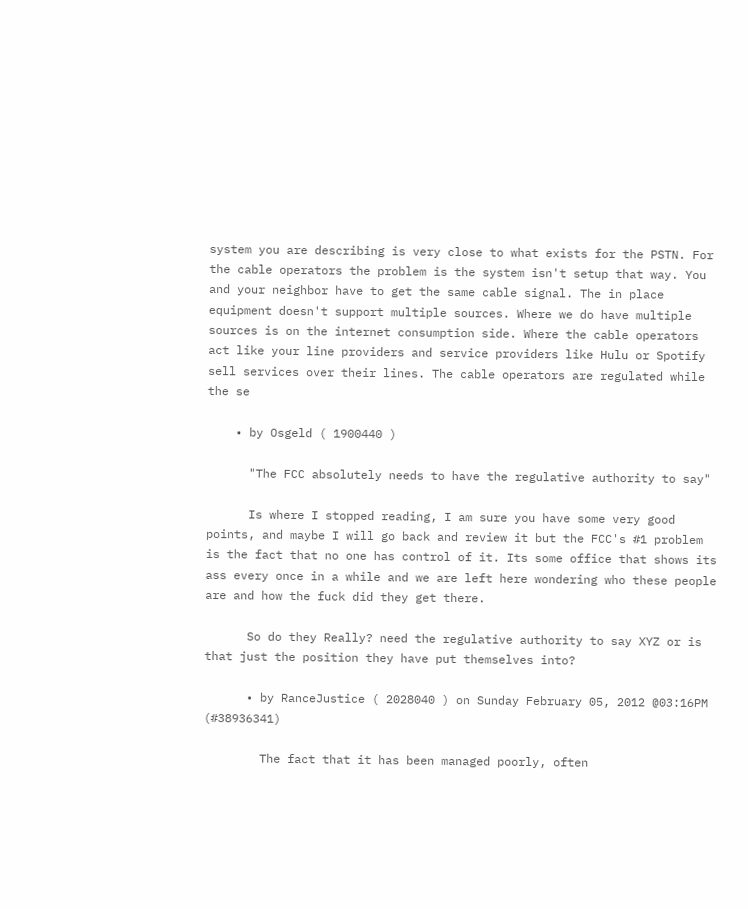system you are describing is very close to what exists for the PSTN. For the cable operators the problem is the system isn't setup that way. You and your neighbor have to get the same cable signal. The in place equipment doesn't support multiple sources. Where we do have multiple sources is on the internet consumption side. Where the cable operators act like your line providers and service providers like Hulu or Spotify sell services over their lines. The cable operators are regulated while the se

    • by Osgeld ( 1900440 )

      "The FCC absolutely needs to have the regulative authority to say"

      Is where I stopped reading, I am sure you have some very good points, and maybe I will go back and review it but the FCC's #1 problem is the fact that no one has control of it. Its some office that shows its ass every once in a while and we are left here wondering who these people are and how the fuck did they get there.

      So do they Really? need the regulative authority to say XYZ or is that just the position they have put themselves into?

      • by RanceJustice ( 2028040 ) on Sunday February 05, 2012 @03:16PM (#38936341)

        The fact that it has been managed poorly, often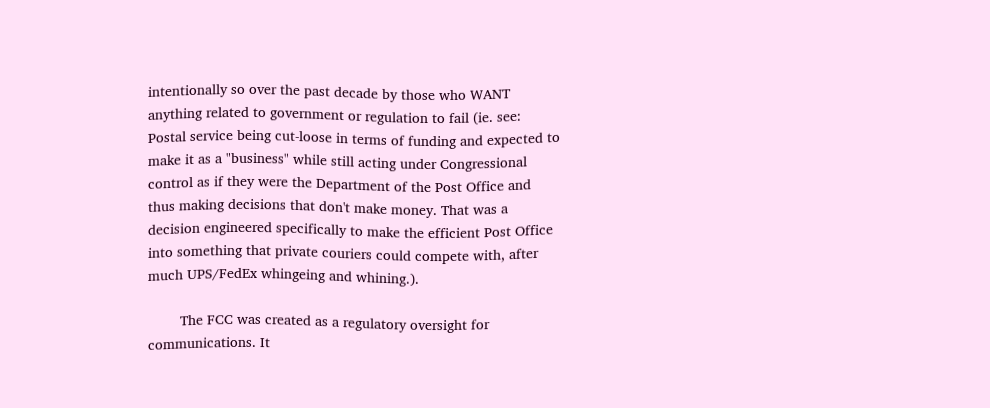intentionally so over the past decade by those who WANT anything related to government or regulation to fail (ie. see: Postal service being cut-loose in terms of funding and expected to make it as a "business" while still acting under Congressional control as if they were the Department of the Post Office and thus making decisions that don't make money. That was a decision engineered specifically to make the efficient Post Office into something that private couriers could compete with, after much UPS/FedEx whingeing and whining.).

        The FCC was created as a regulatory oversight for communications. It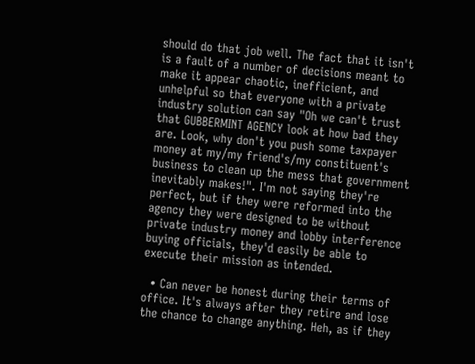should do that job well. The fact that it isn't is a fault of a number of decisions meant to make it appear chaotic, inefficient, and unhelpful so that everyone with a private industry solution can say "Oh we can't trust that GUBBERMINT AGENCY look at how bad they are. Look, why don't you push some taxpayer money at my/my friend's/my constituent's business to clean up the mess that government inevitably makes!". I'm not saying they're perfect, but if they were reformed into the agency they were designed to be without private industry money and lobby interference buying officials, they'd easily be able to execute their mission as intended.

  • Can never be honest during their terms of office. It's always after they retire and lose the chance to change anything. Heh, as if they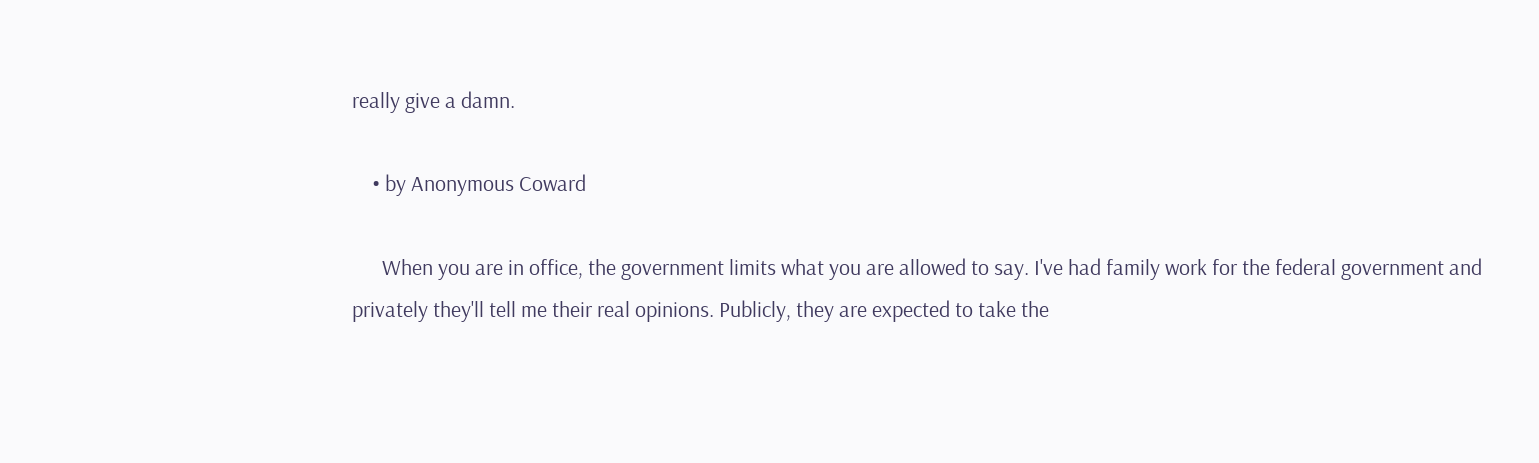really give a damn.

    • by Anonymous Coward

      When you are in office, the government limits what you are allowed to say. I've had family work for the federal government and privately they'll tell me their real opinions. Publicly, they are expected to take the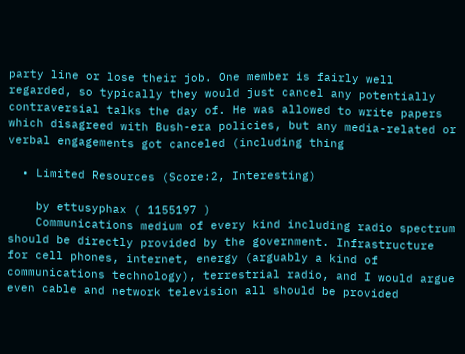party line or lose their job. One member is fairly well regarded, so typically they would just cancel any potentially contraversial talks the day of. He was allowed to write papers which disagreed with Bush-era policies, but any media-related or verbal engagements got canceled (including thing

  • Limited Resources (Score:2, Interesting)

    by ettusyphax ( 1155197 )
    Communications medium of every kind including radio spectrum should be directly provided by the government. Infrastructure for cell phones, internet, energy (arguably a kind of communications technology), terrestrial radio, and I would argue even cable and network television all should be provided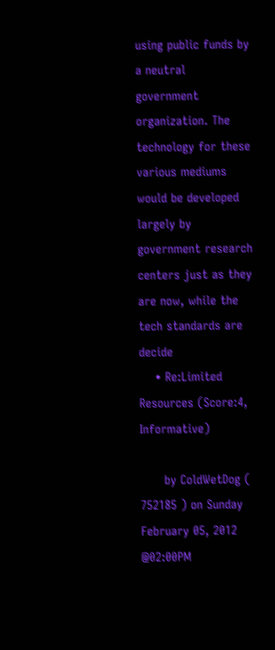using public funds by a neutral government organization. The technology for these various mediums would be developed largely by government research centers just as they are now, while the tech standards are decide
    • Re:Limited Resources (Score:4, Informative)

      by ColdWetDog ( 752185 ) on Sunday February 05, 2012 @02:00PM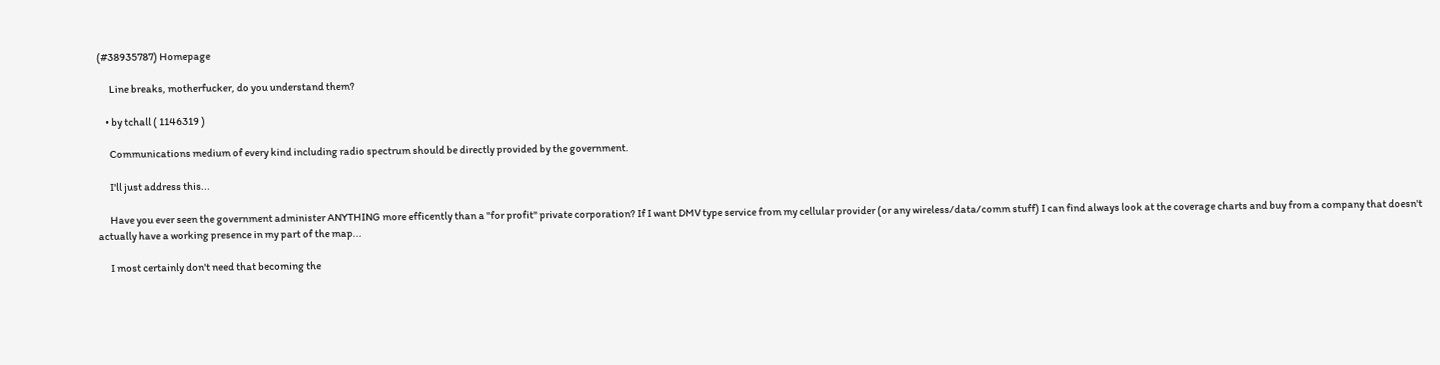(#38935787) Homepage

      Line breaks, motherfucker, do you understand them?

    • by tchall ( 1146319 )

      Communications medium of every kind including radio spectrum should be directly provided by the government.

      I'll just address this...

      Have you ever seen the government administer ANYTHING more efficently than a "for profit" private corporation? If I want DMV type service from my cellular provider (or any wireless/data/comm stuff) I can find always look at the coverage charts and buy from a company that doesn't actually have a working presence in my part of the map...

      I most certainly don't need that becoming the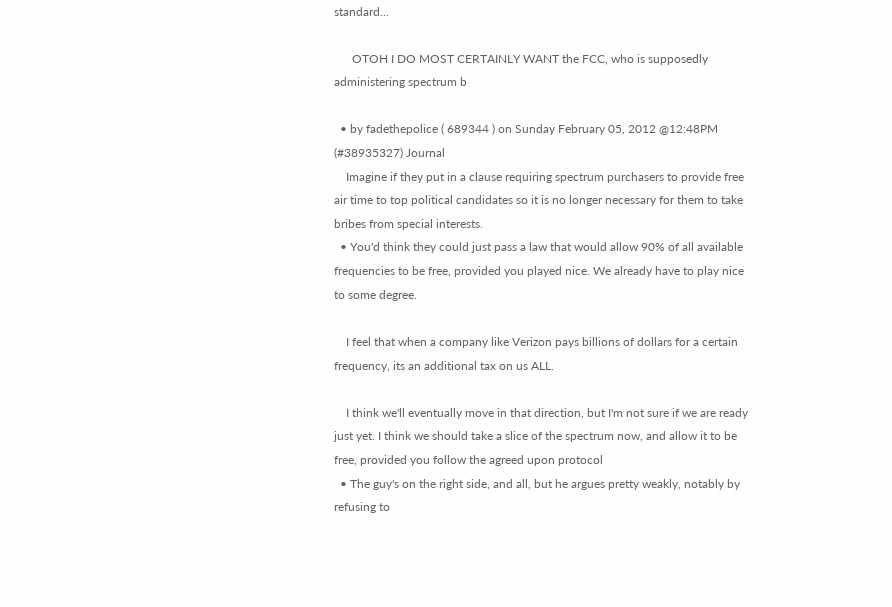standard...

      OTOH I DO MOST CERTAINLY WANT the FCC, who is supposedly administering spectrum b

  • by fadethepolice ( 689344 ) on Sunday February 05, 2012 @12:48PM (#38935327) Journal
    Imagine if they put in a clause requiring spectrum purchasers to provide free air time to top political candidates so it is no longer necessary for them to take bribes from special interests.
  • You'd think they could just pass a law that would allow 90% of all available frequencies to be free, provided you played nice. We already have to play nice to some degree.

    I feel that when a company like Verizon pays billions of dollars for a certain frequency, its an additional tax on us ALL.

    I think we'll eventually move in that direction, but I'm not sure if we are ready just yet. I think we should take a slice of the spectrum now, and allow it to be free, provided you follow the agreed upon protocol
  • The guy's on the right side, and all, but he argues pretty weakly, notably by refusing to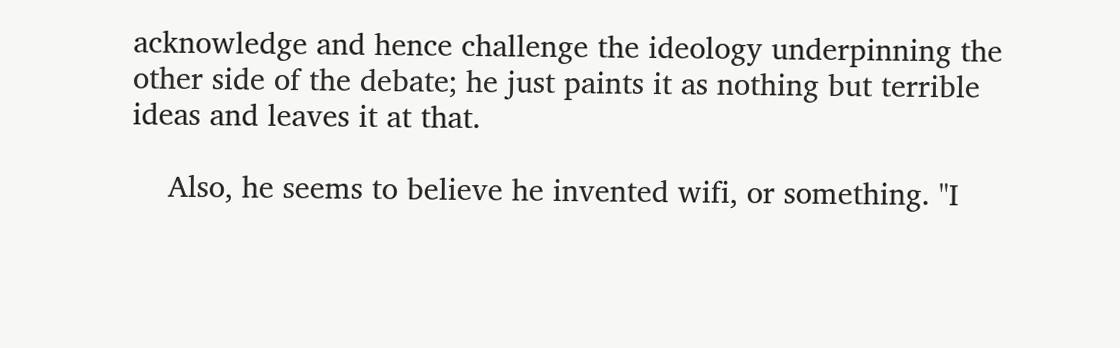acknowledge and hence challenge the ideology underpinning the other side of the debate; he just paints it as nothing but terrible ideas and leaves it at that.

    Also, he seems to believe he invented wifi, or something. "I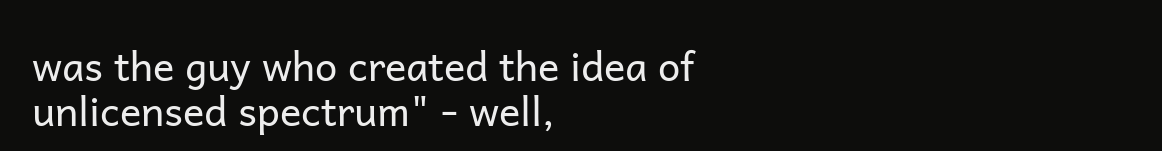was the guy who created the idea of unlicensed spectrum" - well,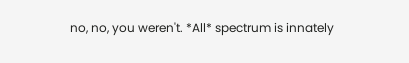no, no, you weren't. *All* spectrum is innately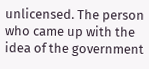unlicensed. The person who came up with the idea of the government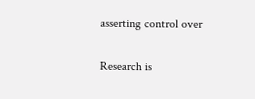asserting control over

Research is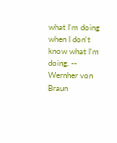what I'm doing when I don't know what I'm doing. -- Wernher von Braun